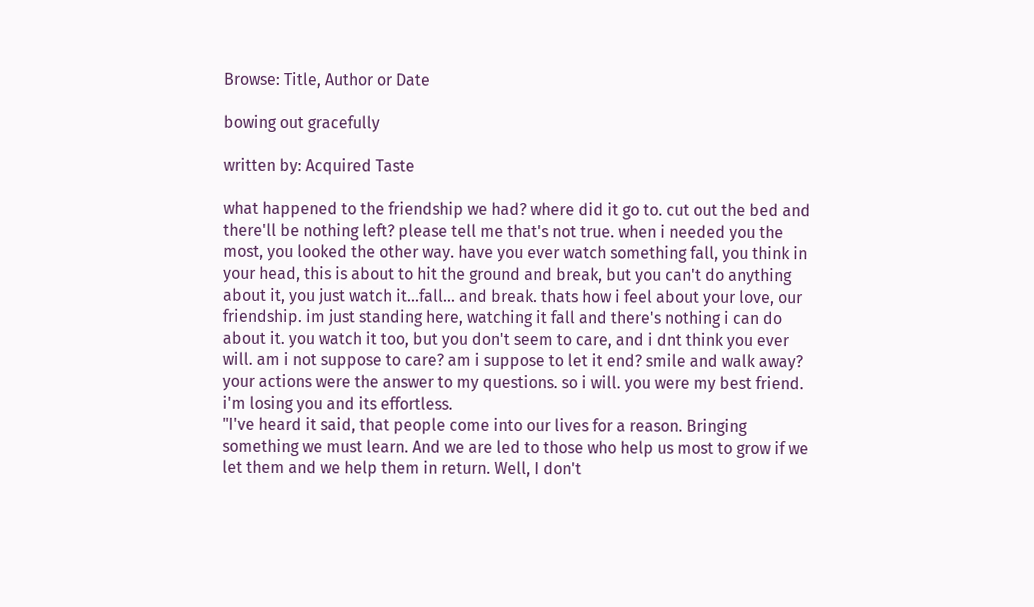Browse: Title, Author or Date

bowing out gracefully

written by: Acquired Taste

what happened to the friendship we had? where did it go to. cut out the bed and there'll be nothing left? please tell me that's not true. when i needed you the most, you looked the other way. have you ever watch something fall, you think in your head, this is about to hit the ground and break, but you can't do anything about it, you just watch it...fall... and break. thats how i feel about your love, our friendship. im just standing here, watching it fall and there's nothing i can do about it. you watch it too, but you don't seem to care, and i dnt think you ever will. am i not suppose to care? am i suppose to let it end? smile and walk away? your actions were the answer to my questions. so i will. you were my best friend.
i'm losing you and its effortless.
"I've heard it said, that people come into our lives for a reason. Bringing something we must learn. And we are led to those who help us most to grow if we let them and we help them in return. Well, I don't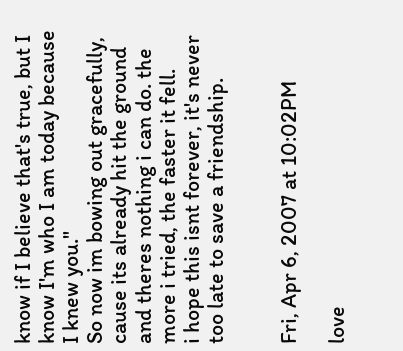know if I believe that's true, but I know I'm who I am today because I knew you."
So now im bowing out gracefully, cause its already hit the ground and theres nothing i can do. the more i tried, the faster it fell.
i hope this isnt forever, it's never too late to save a friendship.


Fri, Apr 6, 2007 at 10:02PM

love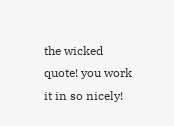the wicked quote! you work it in so nicely!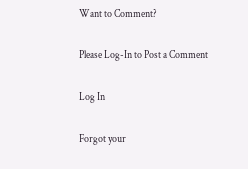Want to Comment?

Please Log-In to Post a Comment

Log In

Forgot your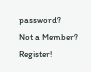password?
Not a Member? Register!